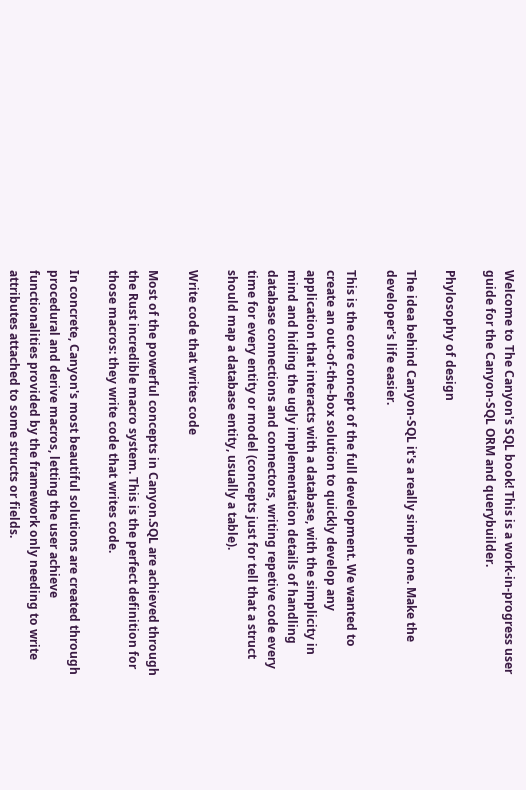Welcome to The Canyon's SQL book! This is a work-in-progress user guide for the Canyon-SQL ORM and querybuilder.

Phylosophy of design

The idea behind Canyon-SQL it's a really simple one. Make the developer's life easier.

This is the core concept of the full development. We wanted to create an out-of-the-box solution to quickly develop any application that interacts with a database, with the simplicity in mind and hiding the ugly implementation details of handling database connections and connectors, writing repetive code every time for every entity or model (concepts just for tell that a struct should map a database entity, usually a table).

Write code that writes code

Most of the powerful concepts in Canyon.SQL are achieved through the Rust incredible macro system. This is the perfect definition for those macros: they write code that writes code.

In concrete, Canyon's most beautiful solutions are created through procedural and derive macros, letting the user achieve functionalities provided by the framework only needing to write attributes attached to some structs or fields.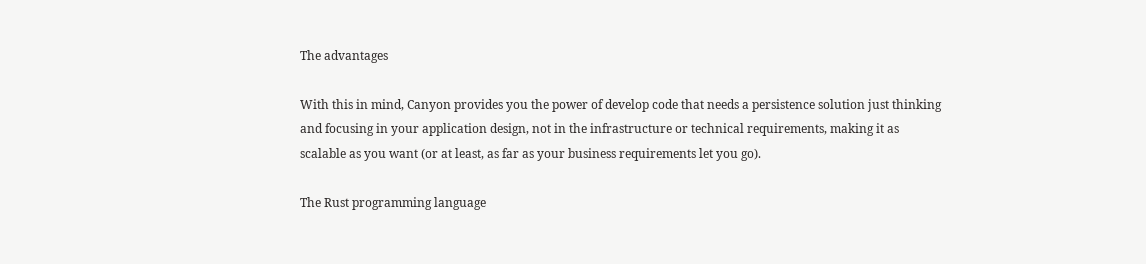The advantages

With this in mind, Canyon provides you the power of develop code that needs a persistence solution just thinking and focusing in your application design, not in the infrastructure or technical requirements, making it as scalable as you want (or at least, as far as your business requirements let you go).

The Rust programming language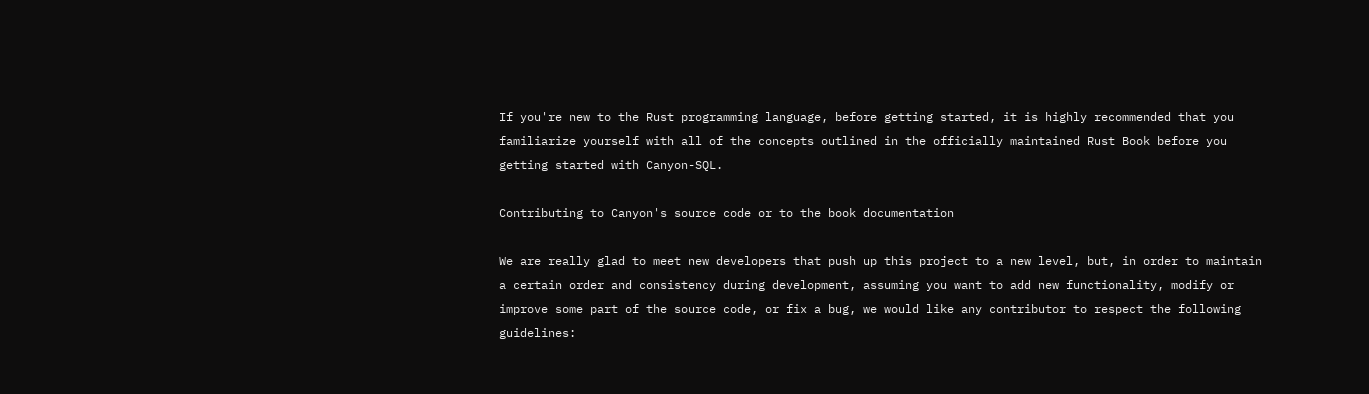If you're new to the Rust programming language, before getting started, it is highly recommended that you familiarize yourself with all of the concepts outlined in the officially maintained Rust Book before you getting started with Canyon-SQL.

Contributing to Canyon's source code or to the book documentation

We are really glad to meet new developers that push up this project to a new level, but, in order to maintain a certain order and consistency during development, assuming you want to add new functionality, modify or improve some part of the source code, or fix a bug, we would like any contributor to respect the following guidelines: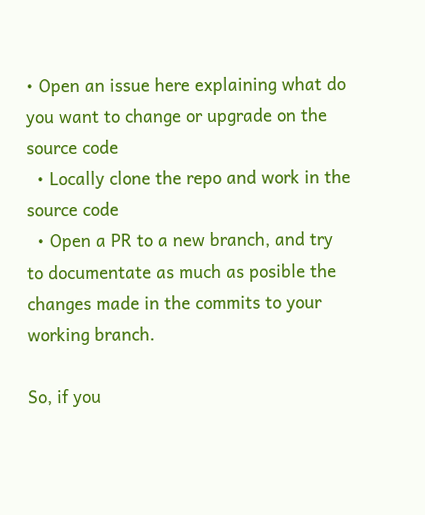• Open an issue here explaining what do you want to change or upgrade on the source code
  • Locally clone the repo and work in the source code
  • Open a PR to a new branch, and try to documentate as much as posible the changes made in the commits to your working branch.

So, if you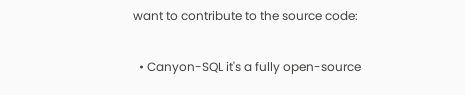want to contribute to the source code:

  • Canyon-SQL it's a fully open-source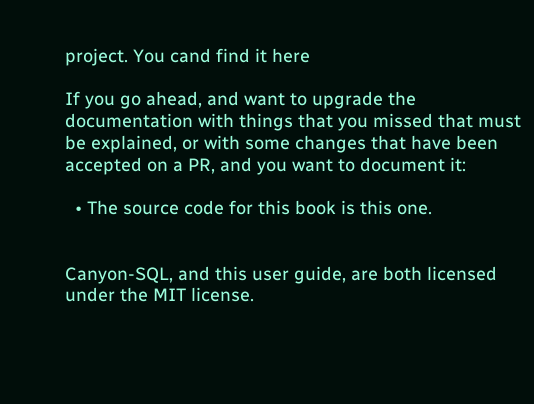project. You cand find it here

If you go ahead, and want to upgrade the documentation with things that you missed that must be explained, or with some changes that have been accepted on a PR, and you want to document it:

  • The source code for this book is this one.


Canyon-SQL, and this user guide, are both licensed under the MIT license.